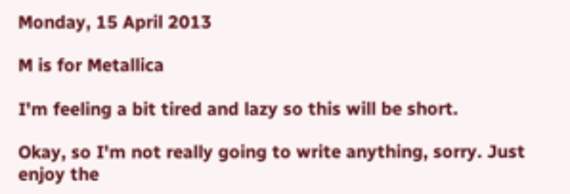Monday, 15 April 2013

M is for Metallica

I'm feeling a bit tired and lazy so this will be short.

Okay, so I'm not really going to write anything, sorry. Just enjoy the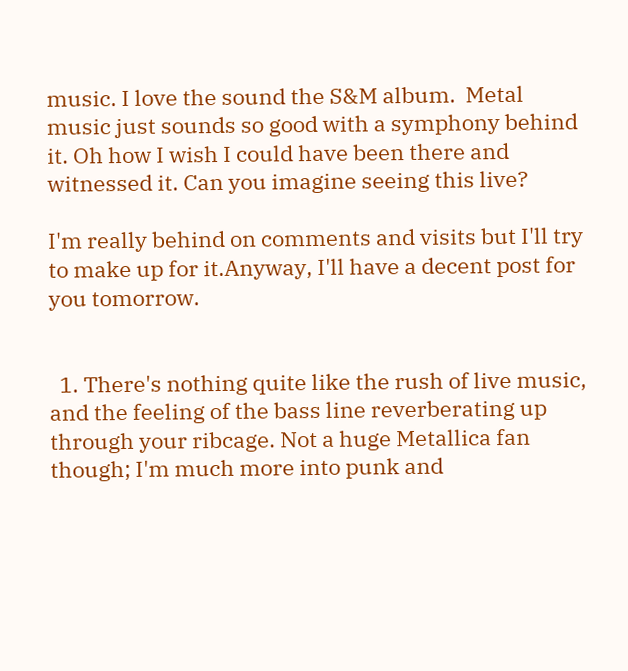music. I love the sound the S&M album.  Metal music just sounds so good with a symphony behind it. Oh how I wish I could have been there and witnessed it. Can you imagine seeing this live?

I'm really behind on comments and visits but I'll try to make up for it.Anyway, I'll have a decent post for you tomorrow.


  1. There's nothing quite like the rush of live music, and the feeling of the bass line reverberating up through your ribcage. Not a huge Metallica fan though; I'm much more into punk and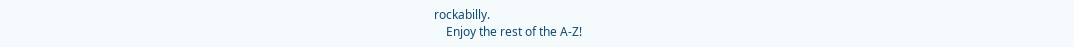rockabilly.
    Enjoy the rest of the A-Z!